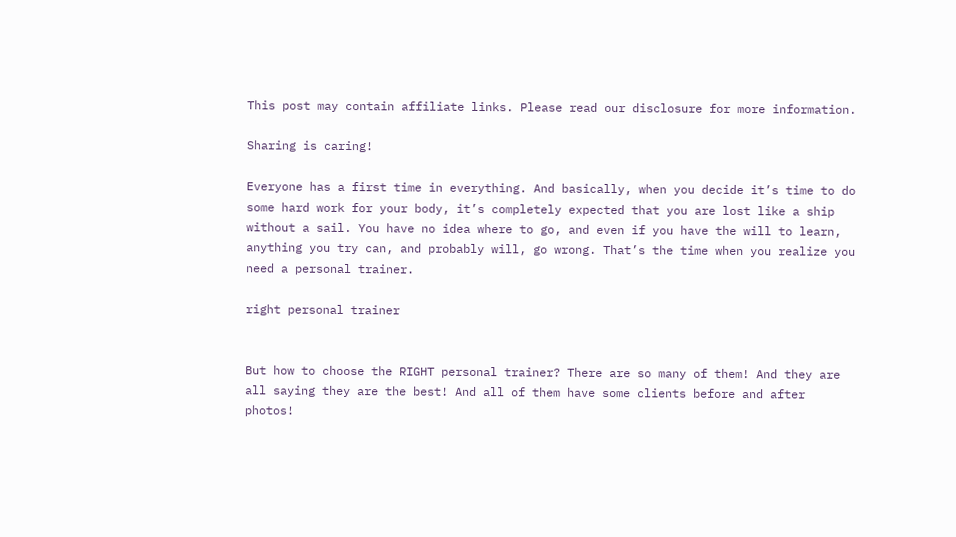This post may contain affiliate links. Please read our disclosure for more information.

Sharing is caring!

Everyone has a first time in everything. And basically, when you decide it’s time to do some hard work for your body, it’s completely expected that you are lost like a ship without a sail. You have no idea where to go, and even if you have the will to learn, anything you try can, and probably will, go wrong. That’s the time when you realize you need a personal trainer.

right personal trainer


But how to choose the RIGHT personal trainer? There are so many of them! And they are all saying they are the best! And all of them have some clients before and after photos!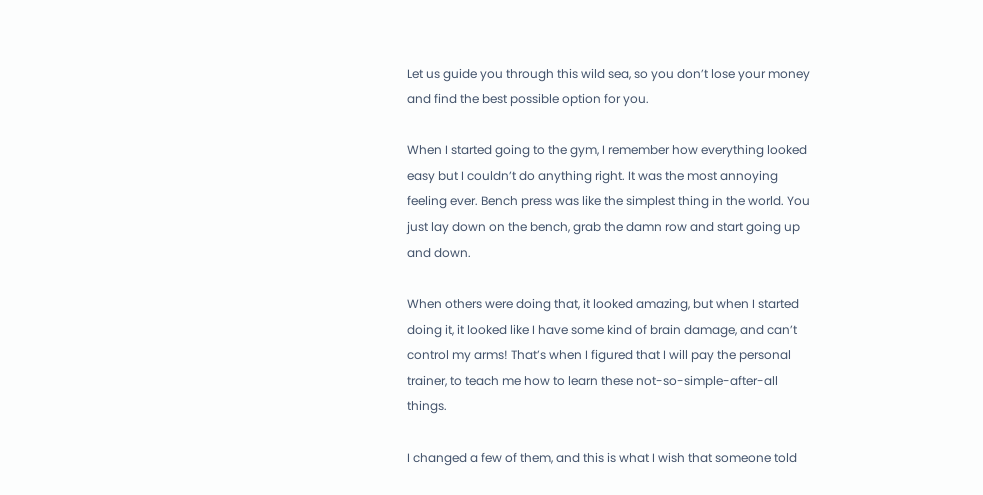Let us guide you through this wild sea, so you don’t lose your money and find the best possible option for you.

When I started going to the gym, I remember how everything looked easy but I couldn’t do anything right. It was the most annoying feeling ever. Bench press was like the simplest thing in the world. You just lay down on the bench, grab the damn row and start going up and down.

When others were doing that, it looked amazing, but when I started doing it, it looked like I have some kind of brain damage, and can’t control my arms! That’s when I figured that I will pay the personal trainer, to teach me how to learn these not-so-simple-after-all things.

I changed a few of them, and this is what I wish that someone told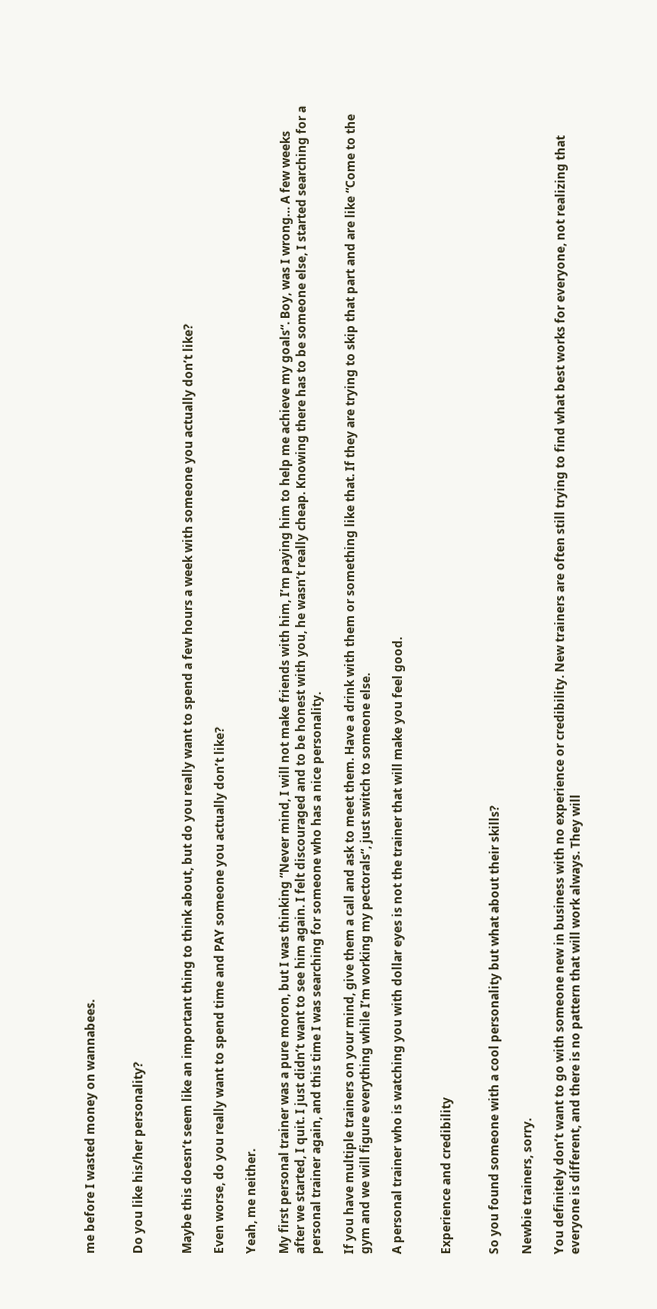me before I wasted money on wannabees.


Do you like his/her personality?


Maybe this doesn’t seem like an important thing to think about, but do you really want to spend a few hours a week with someone you actually don’t like?

Even worse, do you really want to spend time and PAY someone you actually don’t like?

Yeah, me neither.

My first personal trainer was a pure moron, but I was thinking “Never mind, I will not make friends with him, I’m paying him to help me achieve my goals“. Boy, was I wrong… A few weeks after we started, I quit. I just didn’t want to see him again. I felt discouraged and to be honest with you, he wasn’t really cheap. Knowing there has to be someone else, I started searching for a personal trainer again, and this time I was searching for someone who has a nice personality.

If you have multiple trainers on your mind, give them a call and ask to meet them. Have a drink with them or something like that. If they are trying to skip that part and are like “Come to the gym and we will figure everything while I’m working my pectorals“, just switch to someone else.

A personal trainer who is watching you with dollar eyes is not the trainer that will make you feel good.


Experience and credibility


So you found someone with a cool personality but what about their skills?

Newbie trainers, sorry.

You definitely don’t want to go with someone new in business with no experience or credibility. New trainers are often still trying to find what best works for everyone, not realizing that everyone is different, and there is no pattern that will work always. They will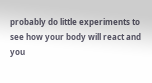probably do little experiments to see how your body will react and you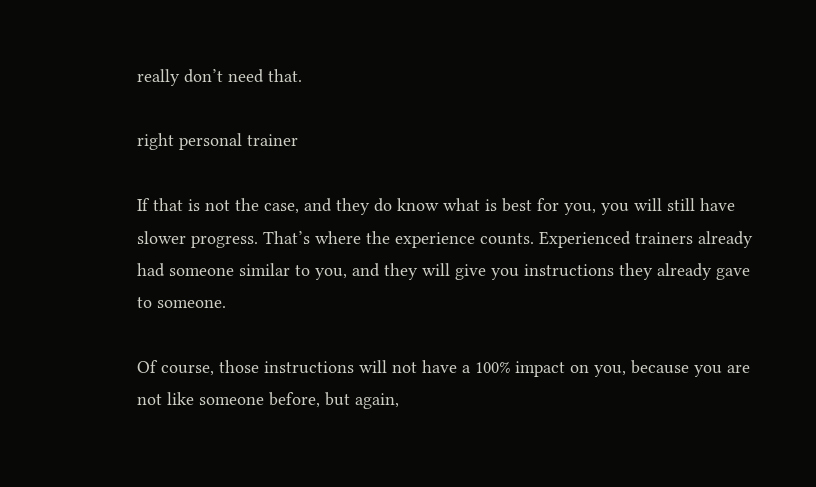really don’t need that.

right personal trainer

If that is not the case, and they do know what is best for you, you will still have slower progress. That’s where the experience counts. Experienced trainers already had someone similar to you, and they will give you instructions they already gave to someone.

Of course, those instructions will not have a 100% impact on you, because you are not like someone before, but again,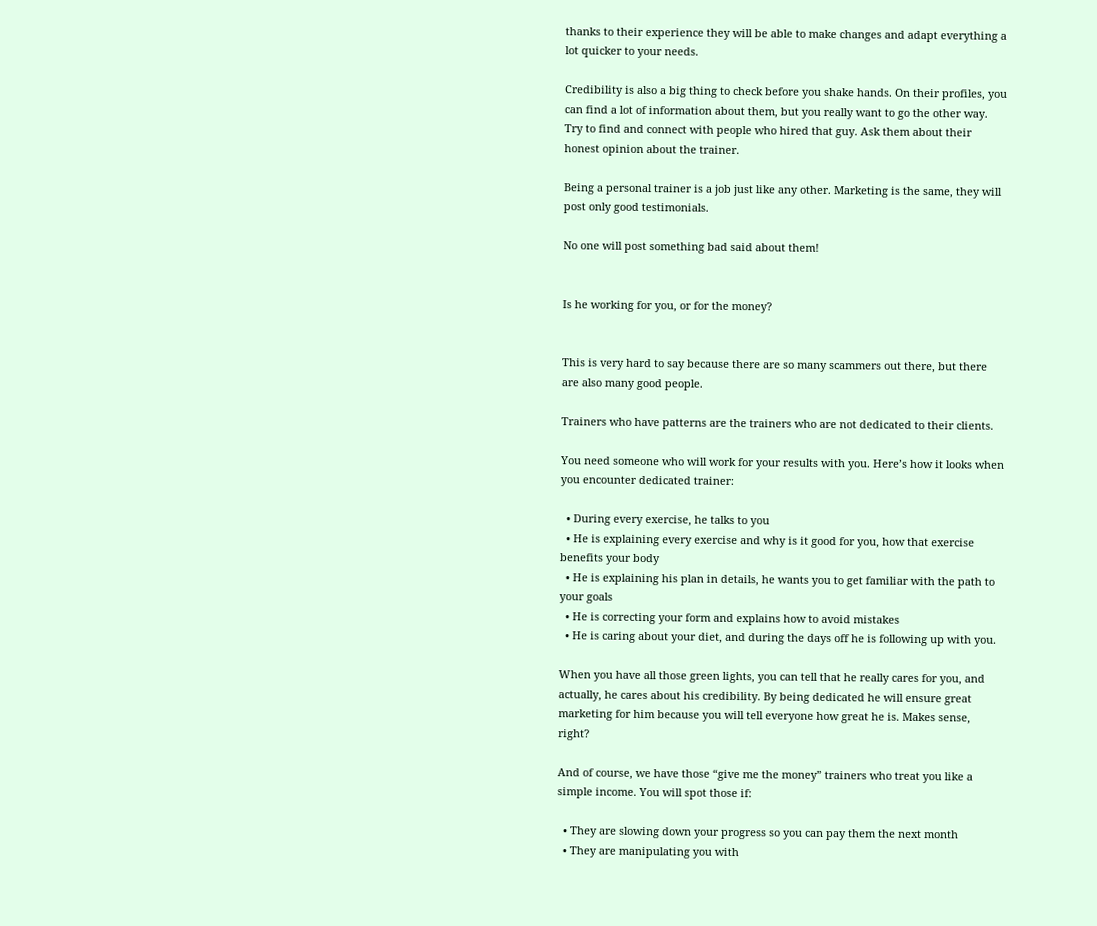thanks to their experience they will be able to make changes and adapt everything a lot quicker to your needs.

Credibility is also a big thing to check before you shake hands. On their profiles, you can find a lot of information about them, but you really want to go the other way. Try to find and connect with people who hired that guy. Ask them about their honest opinion about the trainer.

Being a personal trainer is a job just like any other. Marketing is the same, they will post only good testimonials.

No one will post something bad said about them!


Is he working for you, or for the money?


This is very hard to say because there are so many scammers out there, but there are also many good people.

Trainers who have patterns are the trainers who are not dedicated to their clients.

You need someone who will work for your results with you. Here’s how it looks when you encounter dedicated trainer:

  • During every exercise, he talks to you
  • He is explaining every exercise and why is it good for you, how that exercise benefits your body
  • He is explaining his plan in details, he wants you to get familiar with the path to your goals
  • He is correcting your form and explains how to avoid mistakes
  • He is caring about your diet, and during the days off he is following up with you.

When you have all those green lights, you can tell that he really cares for you, and actually, he cares about his credibility. By being dedicated he will ensure great marketing for him because you will tell everyone how great he is. Makes sense, right?

And of course, we have those “give me the money” trainers who treat you like a simple income. You will spot those if:

  • They are slowing down your progress so you can pay them the next month
  • They are manipulating you with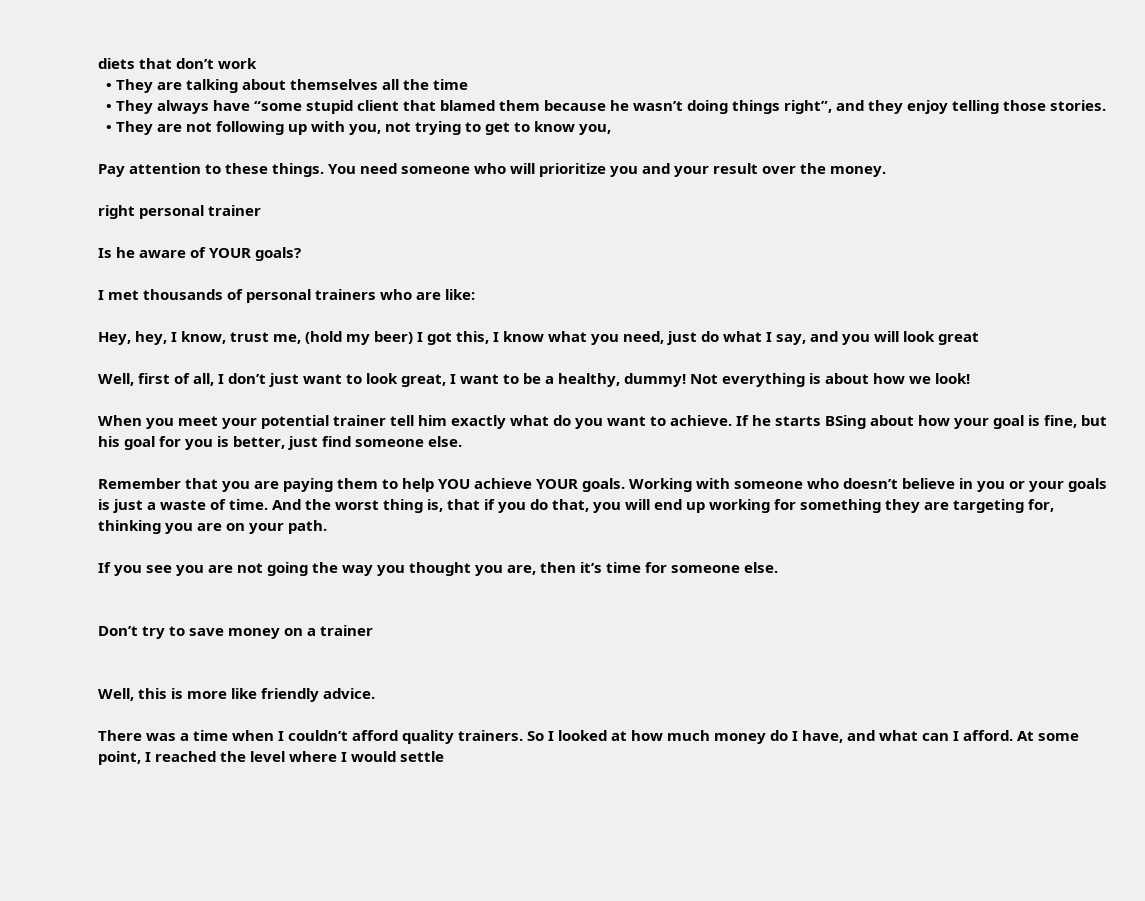diets that don’t work
  • They are talking about themselves all the time
  • They always have “some stupid client that blamed them because he wasn’t doing things right”, and they enjoy telling those stories.
  • They are not following up with you, not trying to get to know you,

Pay attention to these things. You need someone who will prioritize you and your result over the money.

right personal trainer

Is he aware of YOUR goals?

I met thousands of personal trainers who are like:

Hey, hey, I know, trust me, (hold my beer) I got this, I know what you need, just do what I say, and you will look great

Well, first of all, I don’t just want to look great, I want to be a healthy, dummy! Not everything is about how we look!

When you meet your potential trainer tell him exactly what do you want to achieve. If he starts BSing about how your goal is fine, but his goal for you is better, just find someone else.

Remember that you are paying them to help YOU achieve YOUR goals. Working with someone who doesn’t believe in you or your goals is just a waste of time. And the worst thing is, that if you do that, you will end up working for something they are targeting for, thinking you are on your path.

If you see you are not going the way you thought you are, then it’s time for someone else.


Don’t try to save money on a trainer


Well, this is more like friendly advice.

There was a time when I couldn’t afford quality trainers. So I looked at how much money do I have, and what can I afford. At some point, I reached the level where I would settle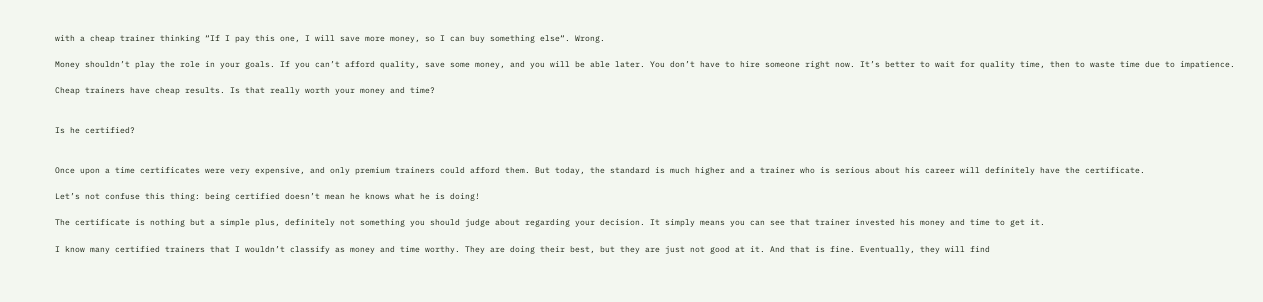with a cheap trainer thinking “If I pay this one, I will save more money, so I can buy something else“. Wrong.

Money shouldn’t play the role in your goals. If you can’t afford quality, save some money, and you will be able later. You don’t have to hire someone right now. It’s better to wait for quality time, then to waste time due to impatience.

Cheap trainers have cheap results. Is that really worth your money and time?


Is he certified?


Once upon a time certificates were very expensive, and only premium trainers could afford them. But today, the standard is much higher and a trainer who is serious about his career will definitely have the certificate.

Let’s not confuse this thing: being certified doesn’t mean he knows what he is doing!

The certificate is nothing but a simple plus, definitely not something you should judge about regarding your decision. It simply means you can see that trainer invested his money and time to get it.

I know many certified trainers that I wouldn’t classify as money and time worthy. They are doing their best, but they are just not good at it. And that is fine. Eventually, they will find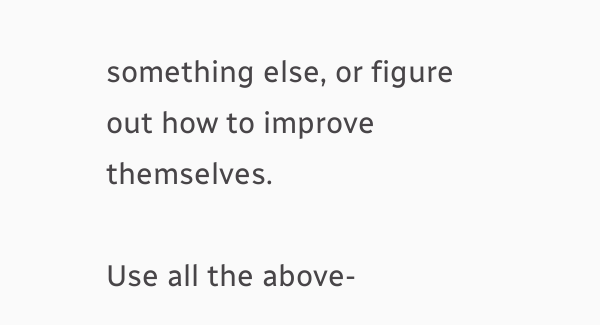something else, or figure out how to improve themselves.

Use all the above-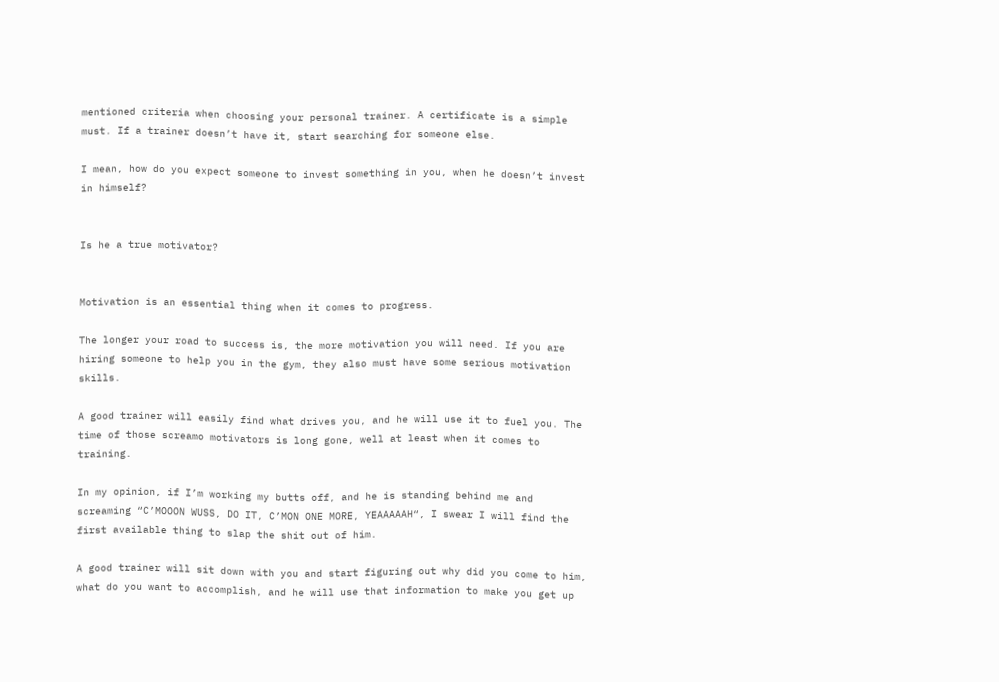mentioned criteria when choosing your personal trainer. A certificate is a simple must. If a trainer doesn’t have it, start searching for someone else.

I mean, how do you expect someone to invest something in you, when he doesn’t invest in himself?


Is he a true motivator?


Motivation is an essential thing when it comes to progress.

The longer your road to success is, the more motivation you will need. If you are hiring someone to help you in the gym, they also must have some serious motivation skills.

A good trainer will easily find what drives you, and he will use it to fuel you. The time of those screamo motivators is long gone, well at least when it comes to training.

In my opinion, if I’m working my butts off, and he is standing behind me and screaming “C’MOOON WUSS, DO IT, C’MON ONE MORE, YEAAAAAH“, I swear I will find the first available thing to slap the shit out of him.

A good trainer will sit down with you and start figuring out why did you come to him, what do you want to accomplish, and he will use that information to make you get up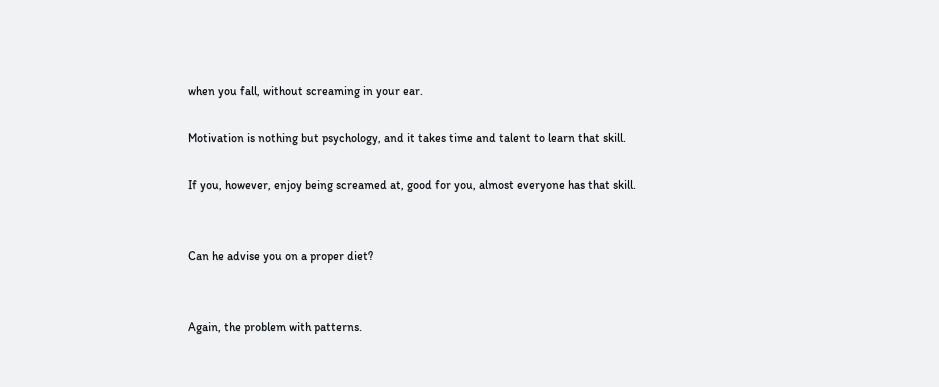when you fall, without screaming in your ear.

Motivation is nothing but psychology, and it takes time and talent to learn that skill.

If you, however, enjoy being screamed at, good for you, almost everyone has that skill.


Can he advise you on a proper diet?


Again, the problem with patterns.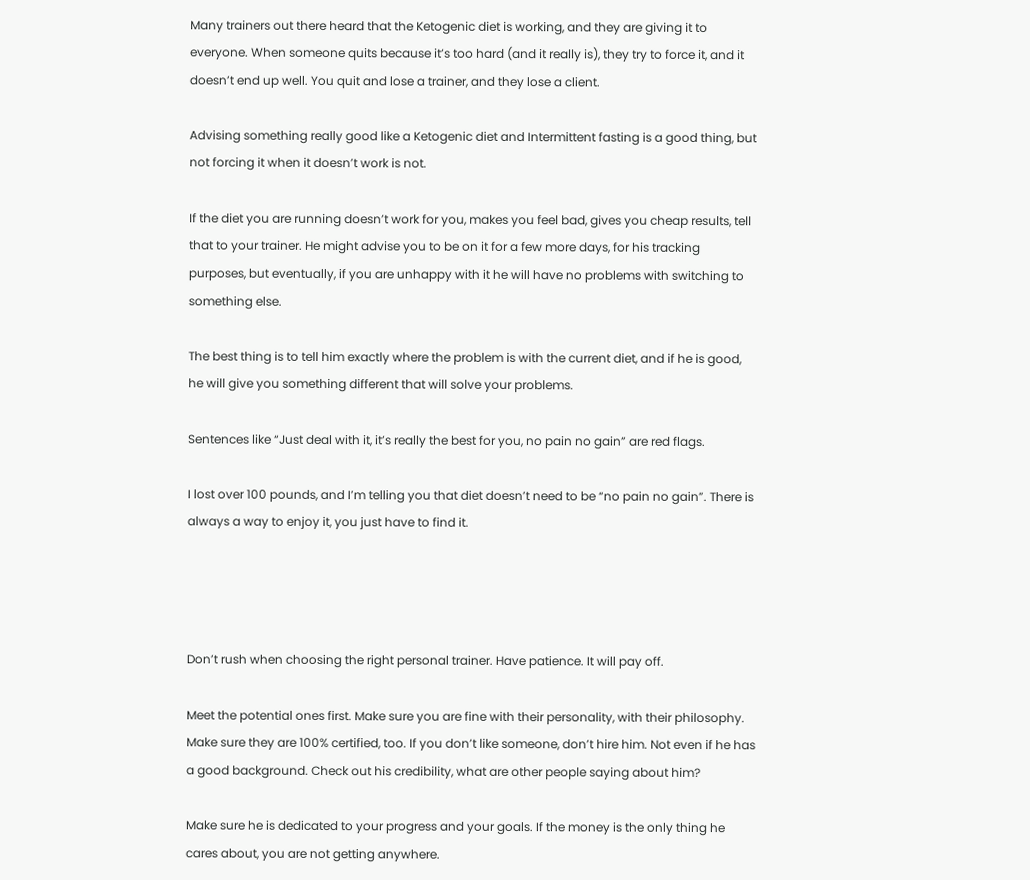Many trainers out there heard that the Ketogenic diet is working, and they are giving it to everyone. When someone quits because it’s too hard (and it really is), they try to force it, and it doesn’t end up well. You quit and lose a trainer, and they lose a client.

Advising something really good like a Ketogenic diet and Intermittent fasting is a good thing, but not forcing it when it doesn’t work is not.

If the diet you are running doesn’t work for you, makes you feel bad, gives you cheap results, tell that to your trainer. He might advise you to be on it for a few more days, for his tracking purposes, but eventually, if you are unhappy with it he will have no problems with switching to something else.

The best thing is to tell him exactly where the problem is with the current diet, and if he is good, he will give you something different that will solve your problems.

Sentences like “Just deal with it, it’s really the best for you, no pain no gain” are red flags.

I lost over 100 pounds, and I’m telling you that diet doesn’t need to be “no pain no gain”. There is always a way to enjoy it, you just have to find it.




Don’t rush when choosing the right personal trainer. Have patience. It will pay off.

Meet the potential ones first. Make sure you are fine with their personality, with their philosophy. Make sure they are 100% certified, too. If you don’t like someone, don’t hire him. Not even if he has a good background. Check out his credibility, what are other people saying about him?

Make sure he is dedicated to your progress and your goals. If the money is the only thing he cares about, you are not getting anywhere.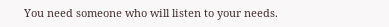You need someone who will listen to your needs.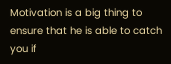Motivation is a big thing to ensure that he is able to catch you if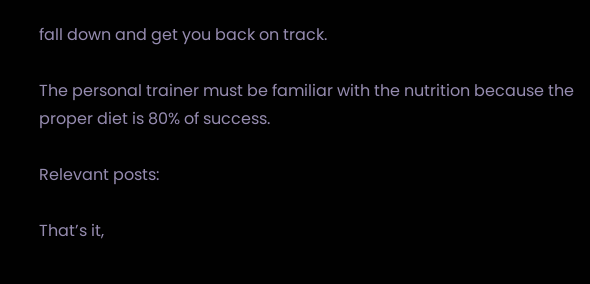fall down and get you back on track.

The personal trainer must be familiar with the nutrition because the proper diet is 80% of success.

Relevant posts:

That’s it,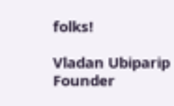folks!

Vladan Ubiparip
Founder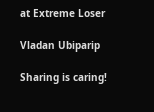at Extreme Loser

Vladan Ubiparip

Sharing is caring!